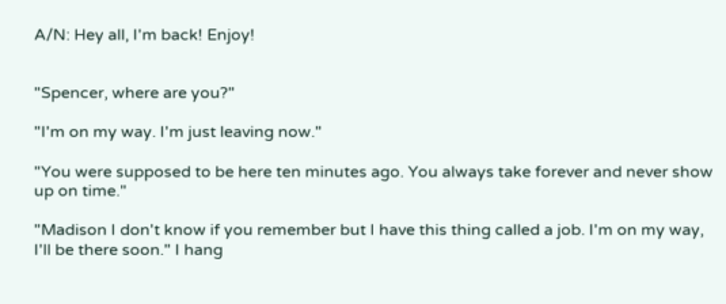A/N: Hey all, I'm back! Enjoy!


"Spencer, where are you?"

"I'm on my way. I'm just leaving now."

"You were supposed to be here ten minutes ago. You always take forever and never show up on time."

"Madison I don't know if you remember but I have this thing called a job. I'm on my way, I'll be there soon." I hang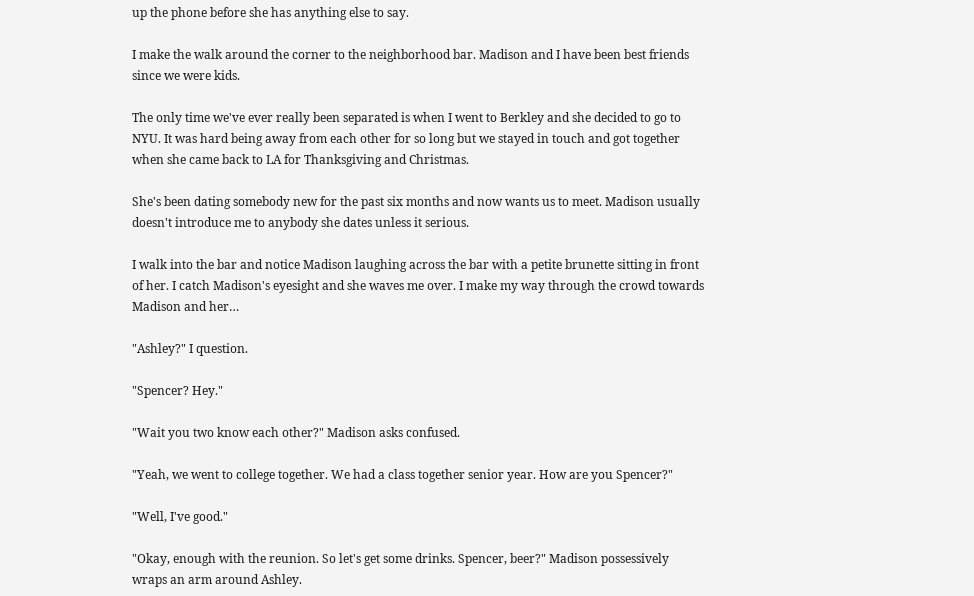up the phone before she has anything else to say.

I make the walk around the corner to the neighborhood bar. Madison and I have been best friends since we were kids.

The only time we've ever really been separated is when I went to Berkley and she decided to go to NYU. It was hard being away from each other for so long but we stayed in touch and got together when she came back to LA for Thanksgiving and Christmas.

She's been dating somebody new for the past six months and now wants us to meet. Madison usually doesn't introduce me to anybody she dates unless it serious.

I walk into the bar and notice Madison laughing across the bar with a petite brunette sitting in front of her. I catch Madison's eyesight and she waves me over. I make my way through the crowd towards Madison and her…

"Ashley?" I question.

"Spencer? Hey."

"Wait you two know each other?" Madison asks confused.

"Yeah, we went to college together. We had a class together senior year. How are you Spencer?"

"Well, I've good."

"Okay, enough with the reunion. So let's get some drinks. Spencer, beer?" Madison possessively wraps an arm around Ashley.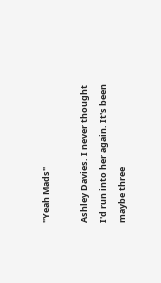"Yeah Mads"

Ashley Davies. I never thought I'd run into her again. It's been maybe three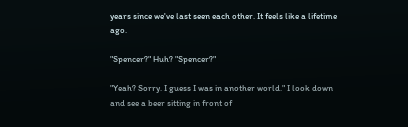years since we've last seen each other. It feels like a lifetime ago.

"Spencer?" Huh? "Spencer?"

"Yeah? Sorry. I guess I was in another world." I look down and see a beer sitting in front of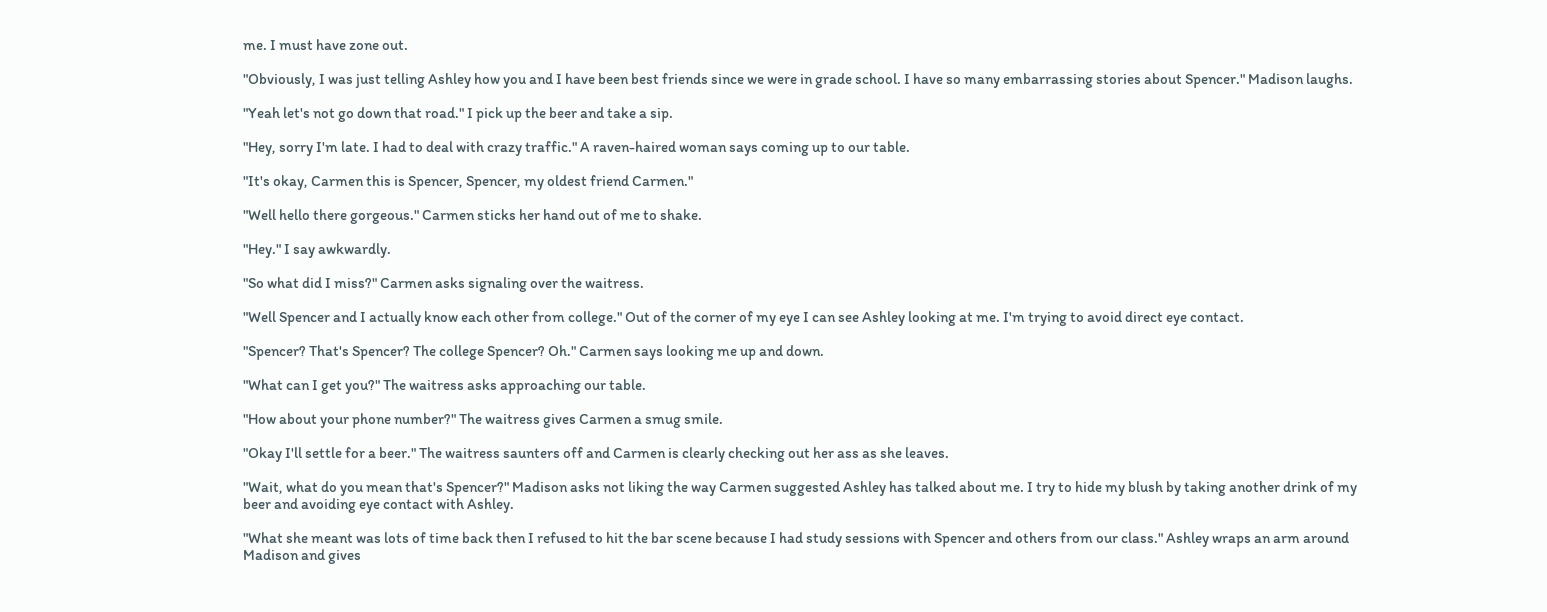me. I must have zone out.

"Obviously, I was just telling Ashley how you and I have been best friends since we were in grade school. I have so many embarrassing stories about Spencer." Madison laughs.

"Yeah let's not go down that road." I pick up the beer and take a sip.

"Hey, sorry I'm late. I had to deal with crazy traffic." A raven-haired woman says coming up to our table.

"It's okay, Carmen this is Spencer, Spencer, my oldest friend Carmen."

"Well hello there gorgeous." Carmen sticks her hand out of me to shake.

"Hey." I say awkwardly.

"So what did I miss?" Carmen asks signaling over the waitress.

"Well Spencer and I actually know each other from college." Out of the corner of my eye I can see Ashley looking at me. I'm trying to avoid direct eye contact.

"Spencer? That's Spencer? The college Spencer? Oh." Carmen says looking me up and down.

"What can I get you?" The waitress asks approaching our table.

"How about your phone number?" The waitress gives Carmen a smug smile.

"Okay I'll settle for a beer." The waitress saunters off and Carmen is clearly checking out her ass as she leaves.

"Wait, what do you mean that's Spencer?" Madison asks not liking the way Carmen suggested Ashley has talked about me. I try to hide my blush by taking another drink of my beer and avoiding eye contact with Ashley.

"What she meant was lots of time back then I refused to hit the bar scene because I had study sessions with Spencer and others from our class." Ashley wraps an arm around Madison and gives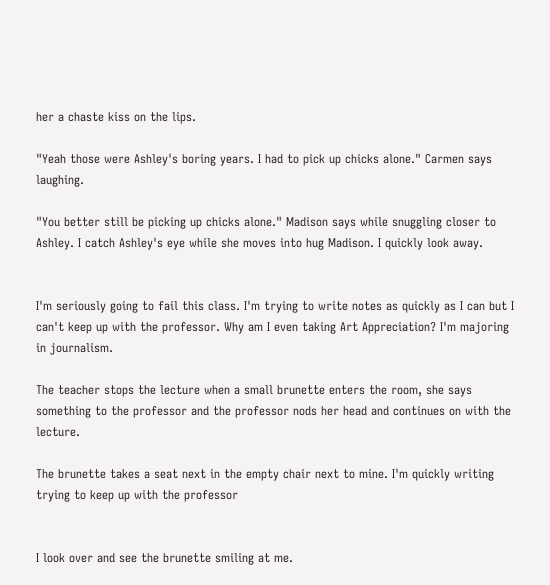her a chaste kiss on the lips.

"Yeah those were Ashley's boring years. I had to pick up chicks alone." Carmen says laughing.

"You better still be picking up chicks alone." Madison says while snuggling closer to Ashley. I catch Ashley's eye while she moves into hug Madison. I quickly look away.


I'm seriously going to fail this class. I'm trying to write notes as quickly as I can but I can't keep up with the professor. Why am I even taking Art Appreciation? I'm majoring in journalism.

The teacher stops the lecture when a small brunette enters the room, she says something to the professor and the professor nods her head and continues on with the lecture.

The brunette takes a seat next in the empty chair next to mine. I'm quickly writing trying to keep up with the professor


I look over and see the brunette smiling at me.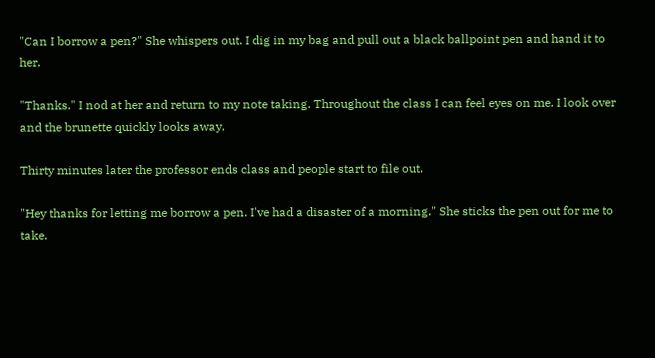"Can I borrow a pen?" She whispers out. I dig in my bag and pull out a black ballpoint pen and hand it to her.

"Thanks." I nod at her and return to my note taking. Throughout the class I can feel eyes on me. I look over and the brunette quickly looks away.

Thirty minutes later the professor ends class and people start to file out.

"Hey thanks for letting me borrow a pen. I've had a disaster of a morning." She sticks the pen out for me to take.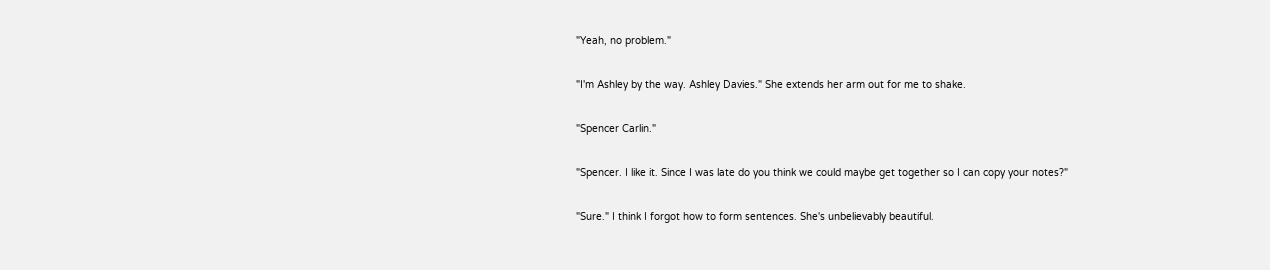"Yeah, no problem."

"I'm Ashley by the way. Ashley Davies." She extends her arm out for me to shake.

"Spencer Carlin."

"Spencer. I like it. Since I was late do you think we could maybe get together so I can copy your notes?"

"Sure." I think I forgot how to form sentences. She's unbelievably beautiful.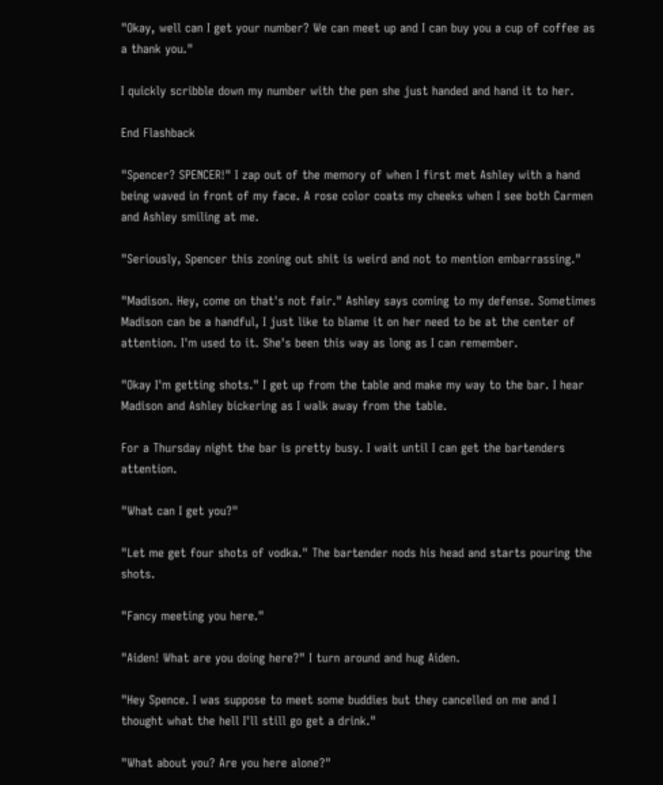"Okay, well can I get your number? We can meet up and I can buy you a cup of coffee as a thank you."

I quickly scribble down my number with the pen she just handed and hand it to her.

End Flashback

"Spencer? SPENCER!" I zap out of the memory of when I first met Ashley with a hand being waved in front of my face. A rose color coats my cheeks when I see both Carmen and Ashley smiling at me.

"Seriously, Spencer this zoning out shit is weird and not to mention embarrassing."

"Madison. Hey, come on that's not fair." Ashley says coming to my defense. Sometimes Madison can be a handful, I just like to blame it on her need to be at the center of attention. I'm used to it. She's been this way as long as I can remember.

"Okay I'm getting shots." I get up from the table and make my way to the bar. I hear Madison and Ashley bickering as I walk away from the table.

For a Thursday night the bar is pretty busy. I wait until I can get the bartenders attention.

"What can I get you?"

"Let me get four shots of vodka." The bartender nods his head and starts pouring the shots.

"Fancy meeting you here."

"Aiden! What are you doing here?" I turn around and hug Aiden.

"Hey Spence. I was suppose to meet some buddies but they cancelled on me and I thought what the hell I'll still go get a drink."

"What about you? Are you here alone?"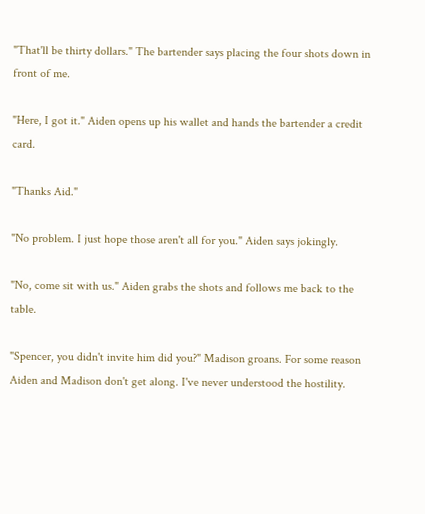"That'll be thirty dollars." The bartender says placing the four shots down in front of me.

"Here, I got it." Aiden opens up his wallet and hands the bartender a credit card.

"Thanks Aid."

"No problem. I just hope those aren't all for you." Aiden says jokingly.

"No, come sit with us." Aiden grabs the shots and follows me back to the table.

"Spencer, you didn't invite him did you?" Madison groans. For some reason Aiden and Madison don't get along. I've never understood the hostility.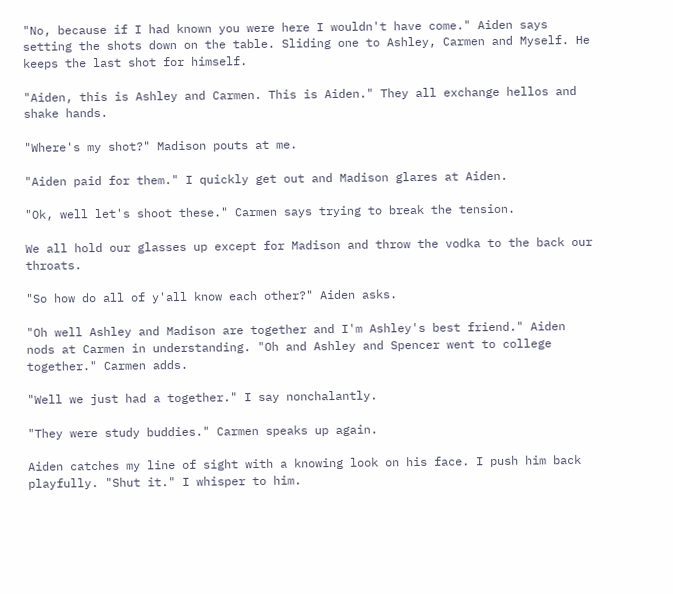"No, because if I had known you were here I wouldn't have come." Aiden says setting the shots down on the table. Sliding one to Ashley, Carmen and Myself. He keeps the last shot for himself.

"Aiden, this is Ashley and Carmen. This is Aiden." They all exchange hellos and shake hands.

"Where's my shot?" Madison pouts at me.

"Aiden paid for them." I quickly get out and Madison glares at Aiden.

"Ok, well let's shoot these." Carmen says trying to break the tension.

We all hold our glasses up except for Madison and throw the vodka to the back our throats.

"So how do all of y'all know each other?" Aiden asks.

"Oh well Ashley and Madison are together and I'm Ashley's best friend." Aiden nods at Carmen in understanding. "Oh and Ashley and Spencer went to college together." Carmen adds.

"Well we just had a together." I say nonchalantly.

"They were study buddies." Carmen speaks up again.

Aiden catches my line of sight with a knowing look on his face. I push him back playfully. "Shut it." I whisper to him.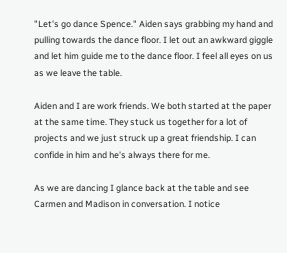"Let's go dance Spence." Aiden says grabbing my hand and pulling towards the dance floor. I let out an awkward giggle and let him guide me to the dance floor. I feel all eyes on us as we leave the table.

Aiden and I are work friends. We both started at the paper at the same time. They stuck us together for a lot of projects and we just struck up a great friendship. I can confide in him and he's always there for me.

As we are dancing I glance back at the table and see Carmen and Madison in conversation. I notice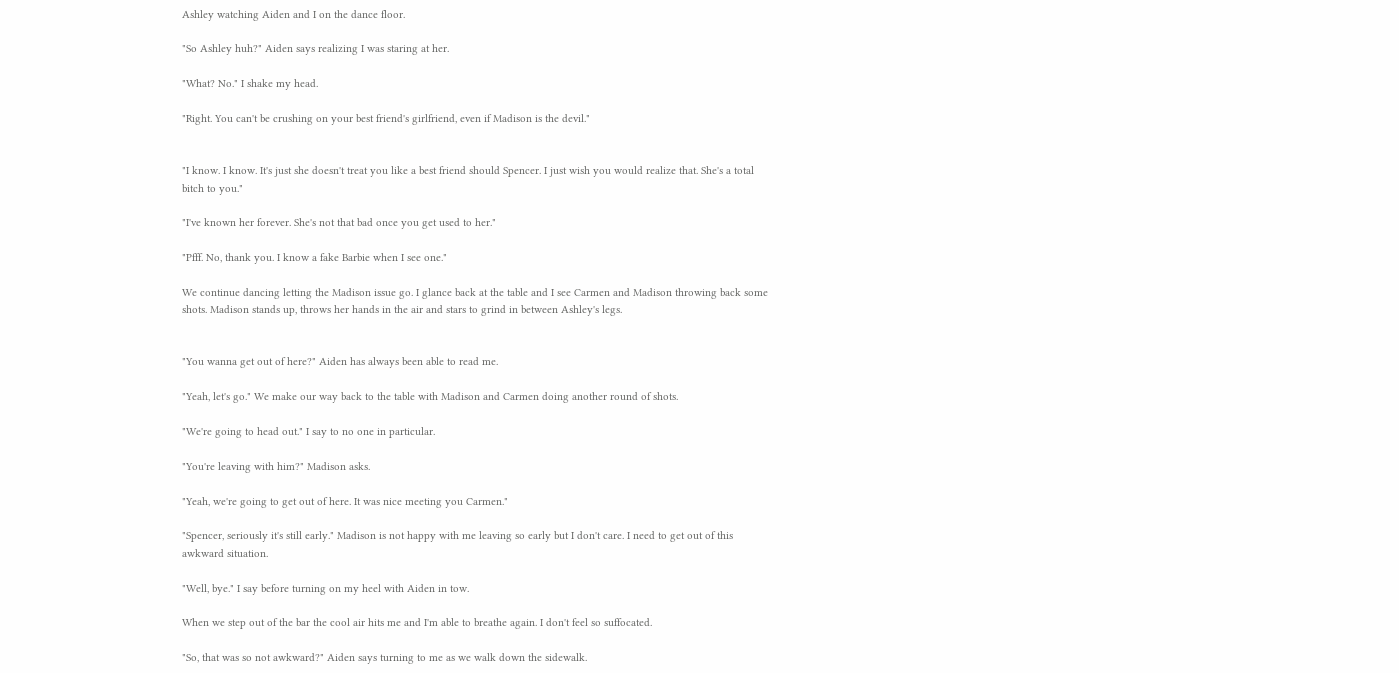Ashley watching Aiden and I on the dance floor.

"So Ashley huh?" Aiden says realizing I was staring at her.

"What? No." I shake my head.

"Right. You can't be crushing on your best friend's girlfriend, even if Madison is the devil."


"I know. I know. It's just she doesn't treat you like a best friend should Spencer. I just wish you would realize that. She's a total bitch to you."

"I've known her forever. She's not that bad once you get used to her."

"Pfff. No, thank you. I know a fake Barbie when I see one."

We continue dancing letting the Madison issue go. I glance back at the table and I see Carmen and Madison throwing back some shots. Madison stands up, throws her hands in the air and stars to grind in between Ashley's legs.


"You wanna get out of here?" Aiden has always been able to read me.

"Yeah, let's go." We make our way back to the table with Madison and Carmen doing another round of shots.

"We're going to head out." I say to no one in particular.

"You're leaving with him?" Madison asks.

"Yeah, we're going to get out of here. It was nice meeting you Carmen."

"Spencer, seriously it's still early." Madison is not happy with me leaving so early but I don't care. I need to get out of this awkward situation.

"Well, bye." I say before turning on my heel with Aiden in tow.

When we step out of the bar the cool air hits me and I'm able to breathe again. I don't feel so suffocated.

"So, that was so not awkward?" Aiden says turning to me as we walk down the sidewalk.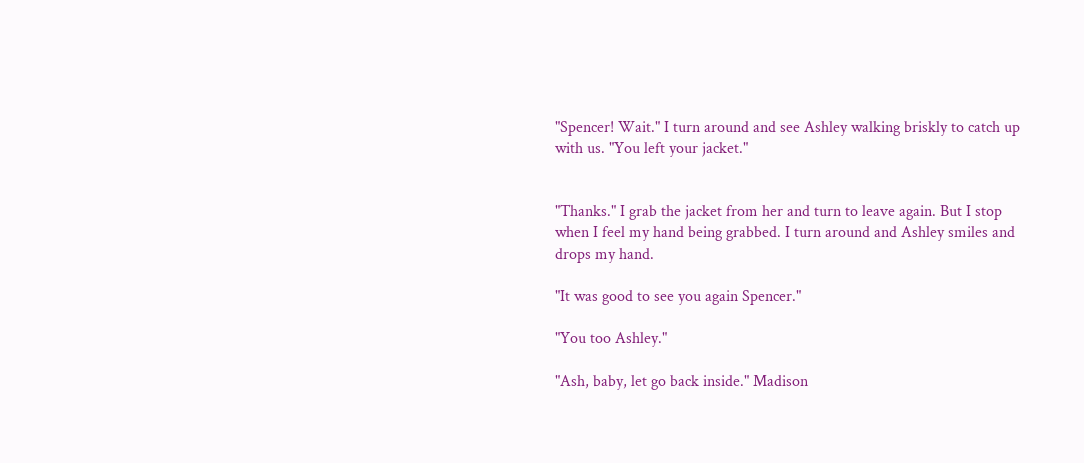"Spencer! Wait." I turn around and see Ashley walking briskly to catch up with us. "You left your jacket."


"Thanks." I grab the jacket from her and turn to leave again. But I stop when I feel my hand being grabbed. I turn around and Ashley smiles and drops my hand.

"It was good to see you again Spencer."

"You too Ashley."

"Ash, baby, let go back inside." Madison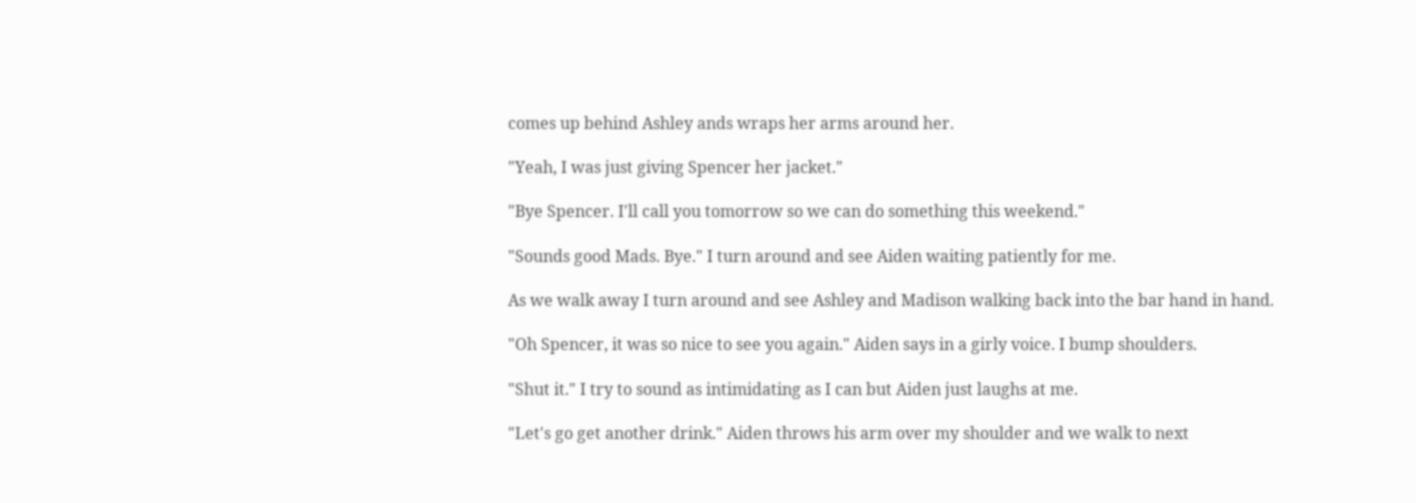comes up behind Ashley ands wraps her arms around her.

"Yeah, I was just giving Spencer her jacket."

"Bye Spencer. I'll call you tomorrow so we can do something this weekend."

"Sounds good Mads. Bye." I turn around and see Aiden waiting patiently for me.

As we walk away I turn around and see Ashley and Madison walking back into the bar hand in hand.

"Oh Spencer, it was so nice to see you again." Aiden says in a girly voice. I bump shoulders.

"Shut it." I try to sound as intimidating as I can but Aiden just laughs at me.

"Let's go get another drink." Aiden throws his arm over my shoulder and we walk to next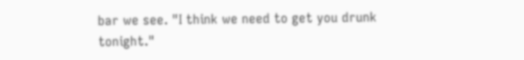bar we see. "I think we need to get you drunk tonight."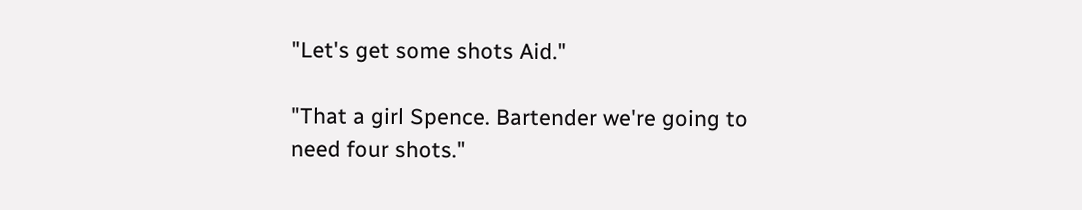"Let's get some shots Aid."

"That a girl Spence. Bartender we're going to need four shots."